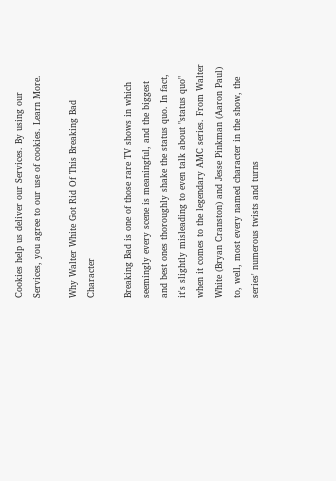Cookies help us deliver our Services. By using our Services, you agree to our use of cookies. Learn More.

Why Walter White Got Rid Of This Breaking Bad Character

Breaking Bad is one of those rare TV shows in which seemingly every scene is meaningful, and the biggest and best ones thoroughly shake the status quo. In fact, it's slightly misleading to even talk about "status quo" when it comes to the legendary AMC series. From Walter White (Bryan Cranston) and Jesse Pinkman (Aaron Paul) to, well, most every named character in the show, the series' numerous twists and turns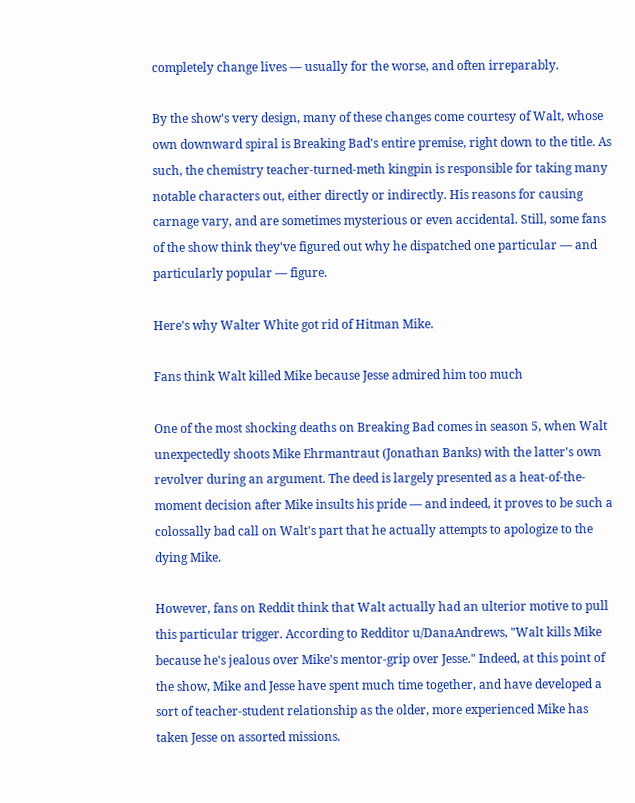completely change lives — usually for the worse, and often irreparably.

By the show's very design, many of these changes come courtesy of Walt, whose own downward spiral is Breaking Bad's entire premise, right down to the title. As such, the chemistry teacher-turned-meth kingpin is responsible for taking many notable characters out, either directly or indirectly. His reasons for causing carnage vary, and are sometimes mysterious or even accidental. Still, some fans of the show think they've figured out why he dispatched one particular — and particularly popular — figure.

Here's why Walter White got rid of Hitman Mike.

Fans think Walt killed Mike because Jesse admired him too much

One of the most shocking deaths on Breaking Bad comes in season 5, when Walt unexpectedly shoots Mike Ehrmantraut (Jonathan Banks) with the latter's own revolver during an argument. The deed is largely presented as a heat-of-the-moment decision after Mike insults his pride — and indeed, it proves to be such a colossally bad call on Walt's part that he actually attempts to apologize to the dying Mike.

However, fans on Reddit think that Walt actually had an ulterior motive to pull this particular trigger. According to Redditor u/DanaAndrews, "Walt kills Mike because he's jealous over Mike's mentor-grip over Jesse." Indeed, at this point of the show, Mike and Jesse have spent much time together, and have developed a sort of teacher-student relationship as the older, more experienced Mike has taken Jesse on assorted missions.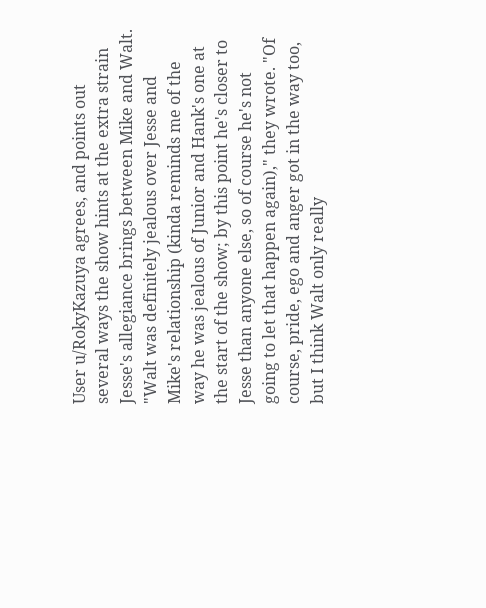User u/RokyKazuya agrees, and points out several ways the show hints at the extra strain Jesse's allegiance brings between Mike and Walt. "Walt was definitely jealous over Jesse and Mike's relationship (kinda reminds me of the way he was jealous of Junior and Hank's one at the start of the show; by this point he's closer to Jesse than anyone else, so of course he's not going to let that happen again)," they wrote. "Of course, pride, ego and anger got in the way too, but I think Walt only really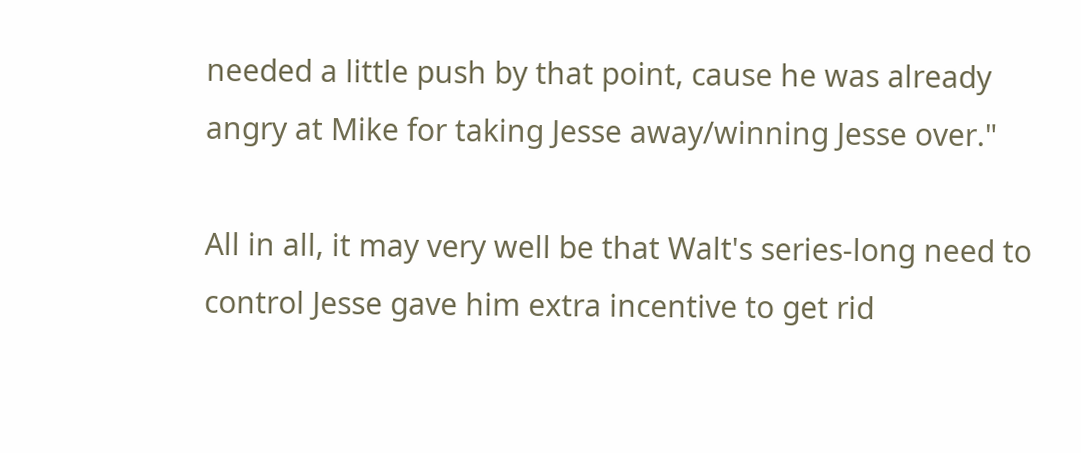needed a little push by that point, cause he was already angry at Mike for taking Jesse away/winning Jesse over."

All in all, it may very well be that Walt's series-long need to control Jesse gave him extra incentive to get rid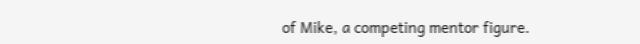of Mike, a competing mentor figure.